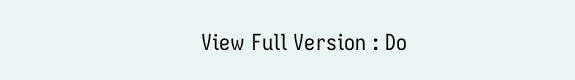View Full Version : Do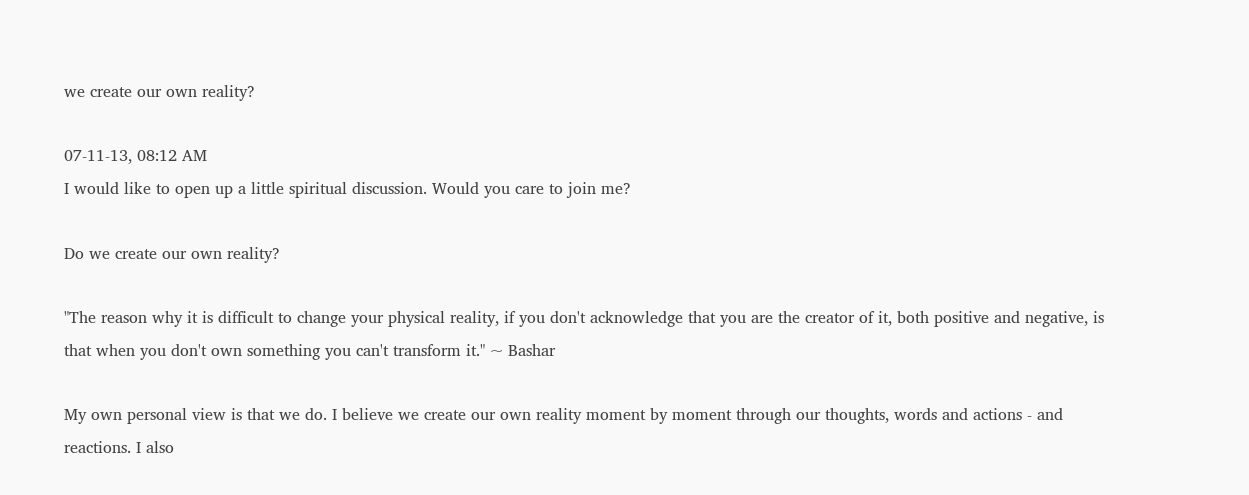we create our own reality?

07-11-13, 08:12 AM
I would like to open up a little spiritual discussion. Would you care to join me?

Do we create our own reality?

"The reason why it is difficult to change your physical reality, if you don't acknowledge that you are the creator of it, both positive and negative, is that when you don't own something you can't transform it." ~ Bashar

My own personal view is that we do. I believe we create our own reality moment by moment through our thoughts, words and actions - and reactions. I also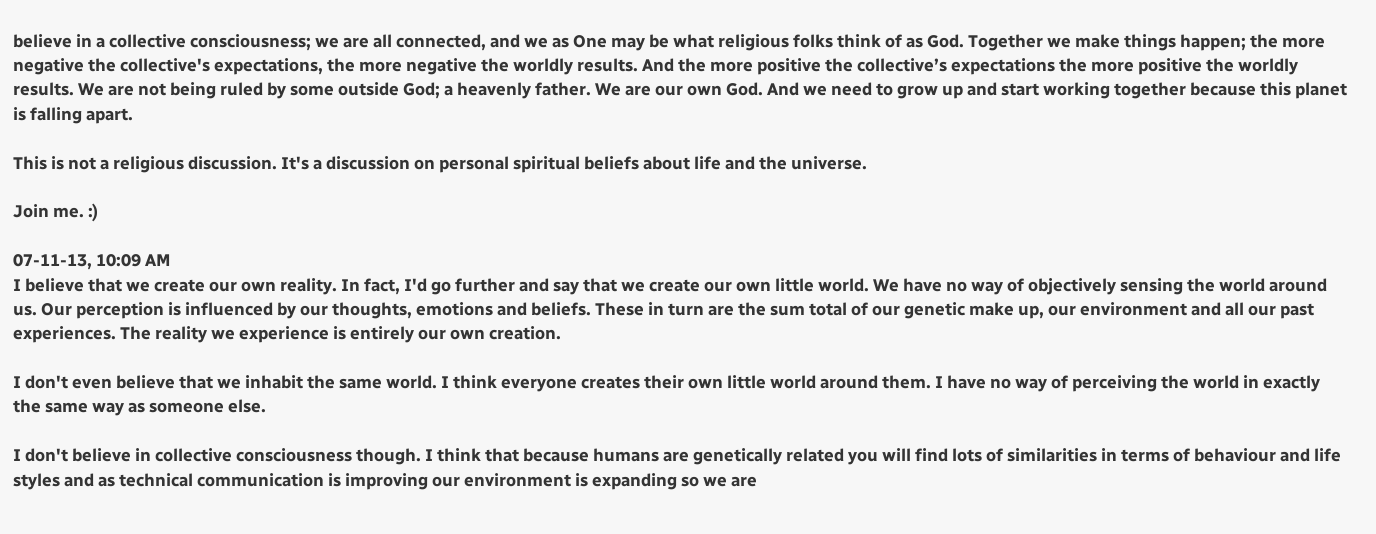believe in a collective consciousness; we are all connected, and we as One may be what religious folks think of as God. Together we make things happen; the more negative the collective's expectations, the more negative the worldly results. And the more positive the collective’s expectations the more positive the worldly results. We are not being ruled by some outside God; a heavenly father. We are our own God. And we need to grow up and start working together because this planet is falling apart.

This is not a religious discussion. It's a discussion on personal spiritual beliefs about life and the universe.

Join me. :)

07-11-13, 10:09 AM
I believe that we create our own reality. In fact, I'd go further and say that we create our own little world. We have no way of objectively sensing the world around us. Our perception is influenced by our thoughts, emotions and beliefs. These in turn are the sum total of our genetic make up, our environment and all our past experiences. The reality we experience is entirely our own creation.

I don't even believe that we inhabit the same world. I think everyone creates their own little world around them. I have no way of perceiving the world in exactly the same way as someone else.

I don't believe in collective consciousness though. I think that because humans are genetically related you will find lots of similarities in terms of behaviour and life styles and as technical communication is improving our environment is expanding so we are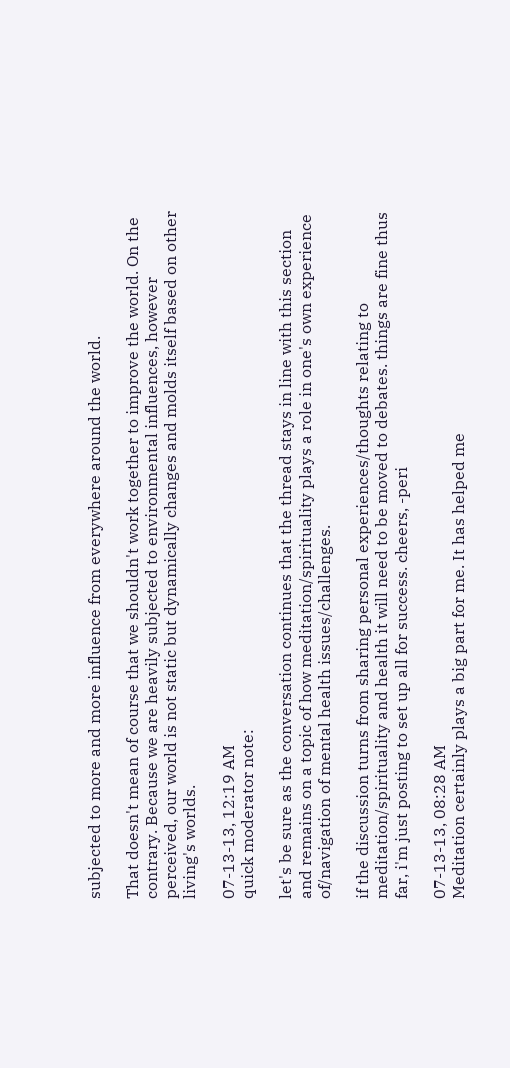subjected to more and more influence from everywhere around the world.

That doesn't mean of course that we shouldn't work together to improve the world. On the contrary. Because we are heavily subjected to environmental influences, however perceived, our world is not static but dynamically changes and molds itself based on other living's worlds.

07-13-13, 12:19 AM
quick moderator note:

let's be sure as the conversation continues that the thread stays in line with this section and remains on a topic of how meditation/spirituality plays a role in one's own experience of/navigation of mental health issues/challenges.

if the discussion turns from sharing personal experiences/thoughts relating to meditation/spirituality and health it will need to be moved to debates. things are fine thus far, i'm just posting to set up all for success. cheers, -peri

07-13-13, 08:28 AM
Meditation certainly plays a big part for me. It has helped me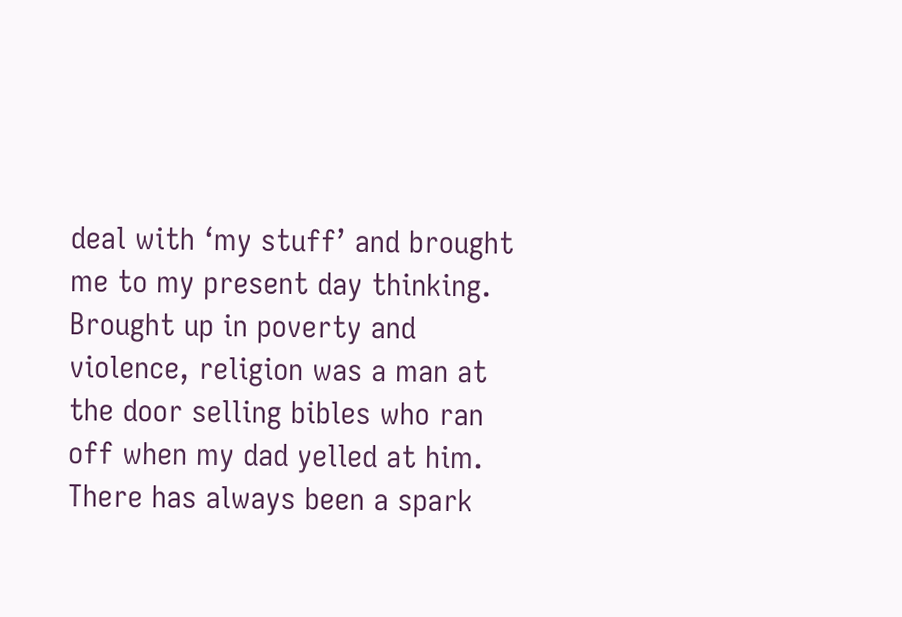deal with ‘my stuff’ and brought me to my present day thinking. Brought up in poverty and violence, religion was a man at the door selling bibles who ran off when my dad yelled at him. There has always been a spark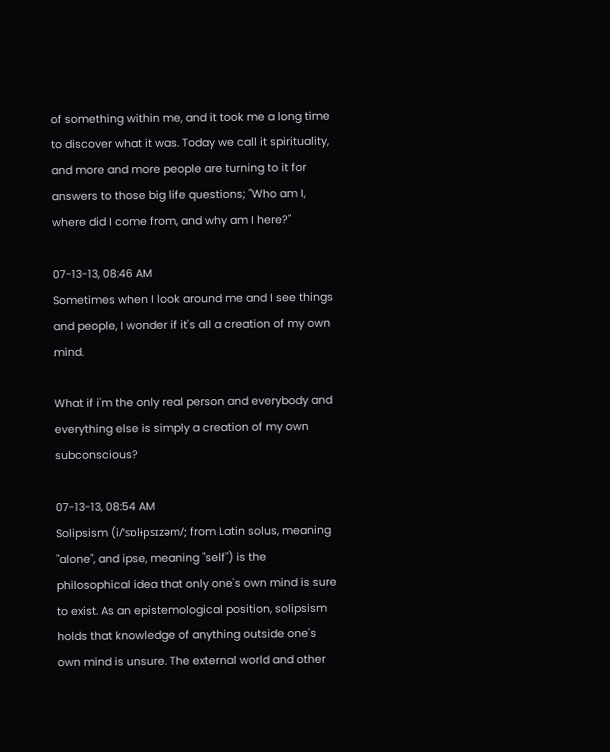of something within me, and it took me a long time to discover what it was. Today we call it spirituality, and more and more people are turning to it for answers to those big life questions; "Who am I, where did I come from, and why am I here?"

07-13-13, 08:46 AM
Sometimes when I look around me and I see things and people, I wonder if it's all a creation of my own mind.

What if i'm the only real person and everybody and everything else is simply a creation of my own subconscious?

07-13-13, 08:54 AM
Solipsism (i/ˈsɒlɨpsɪzəm/; from Latin solus, meaning "alone", and ipse, meaning "self") is the philosophical idea that only one's own mind is sure to exist. As an epistemological position, solipsism holds that knowledge of anything outside one's own mind is unsure. The external world and other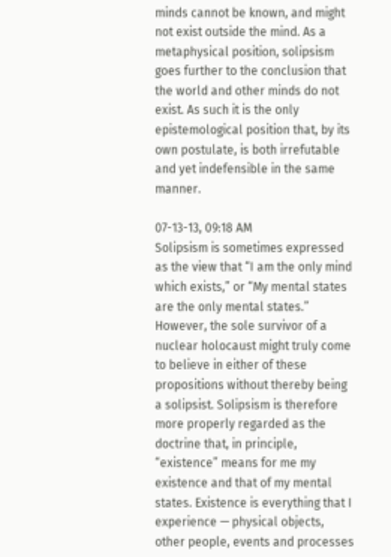minds cannot be known, and might not exist outside the mind. As a metaphysical position, solipsism goes further to the conclusion that the world and other minds do not exist. As such it is the only epistemological position that, by its own postulate, is both irrefutable and yet indefensible in the same manner.

07-13-13, 09:18 AM
Solipsism is sometimes expressed as the view that “I am the only mind which exists,” or “My mental states are the only mental states.” However, the sole survivor of a nuclear holocaust might truly come to believe in either of these propositions without thereby being a solipsist. Solipsism is therefore more properly regarded as the doctrine that, in principle, “existence” means for me my existence and that of my mental states. Existence is everything that I experience — physical objects, other people, events and processes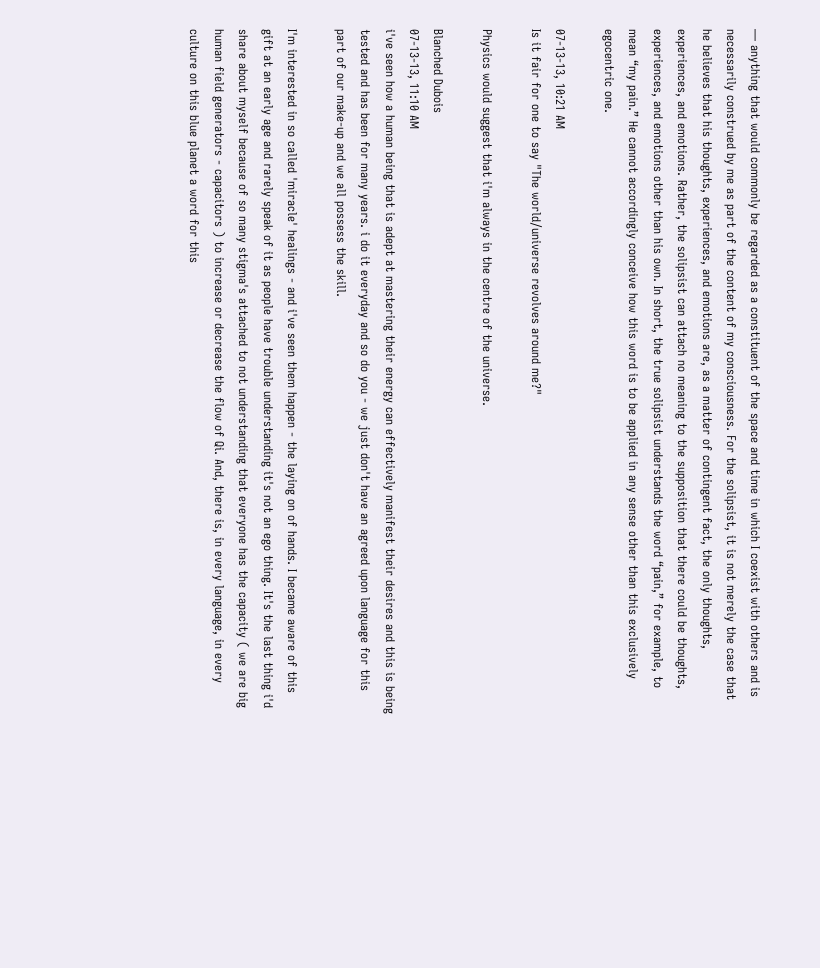— anything that would commonly be regarded as a constituent of the space and time in which I coexist with others and is necessarily construed by me as part of the content of my consciousness. For the solipsist, it is not merely the case that he believes that his thoughts, experiences, and emotions are, as a matter of contingent fact, the only thoughts, experiences, and emotions. Rather, the solipsist can attach no meaning to the supposition that there could be thoughts, experiences, and emotions other than his own. In short, the true solipsist understands the word “pain,” for example, to mean “my pain.” He cannot accordingly conceive how this word is to be applied in any sense other than this exclusively egocentric one.

07-13-13, 10:21 AM
Is it fair for one to say "The world/universe revolves around me?"

Physics would suggest that i'm always in the centre of the universe.

Blanched Dubois
07-13-13, 11:10 AM
i've seen how a human being that is adept at mastering their energy can effectively manifest their desires and this is being tested and has been for many years. i do it everyday and so do you - we just don't have an agreed upon language for this part of our make-up and we all possess the skill.

I'm interested in so called 'miracle' healings - and i've seen them happen - the laying on of hands. I became aware of this gift at an early age and rarely speak of it as people have trouble understanding it's not an ego thing. It's the last thing i'd share about myself because of so many stigma's attached to not understanding that everyone has the capacity ( we are big human field generators - capacitors ) to increase or decrease the flow of Qi. And, there is, in every language, in every culture on this blue planet a word for this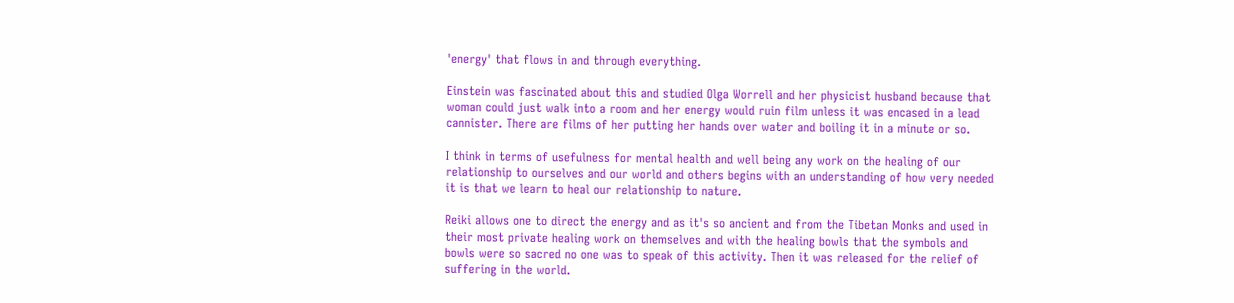'energy' that flows in and through everything.

Einstein was fascinated about this and studied Olga Worrell and her physicist husband because that woman could just walk into a room and her energy would ruin film unless it was encased in a lead cannister. There are films of her putting her hands over water and boiling it in a minute or so.

I think in terms of usefulness for mental health and well being any work on the healing of our relationship to ourselves and our world and others begins with an understanding of how very needed it is that we learn to heal our relationship to nature.

Reiki allows one to direct the energy and as it's so ancient and from the Tibetan Monks and used in their most private healing work on themselves and with the healing bowls that the symbols and bowls were so sacred no one was to speak of this activity. Then it was released for the relief of suffering in the world.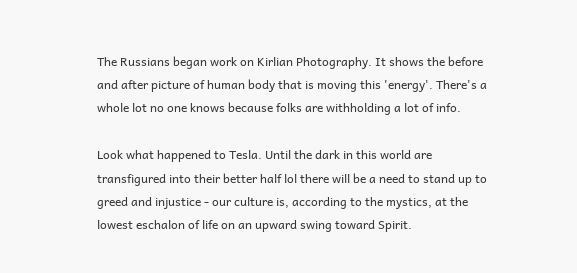The Russians began work on Kirlian Photography. It shows the before and after picture of human body that is moving this 'energy'. There's a whole lot no one knows because folks are withholding a lot of info.

Look what happened to Tesla. Until the dark in this world are transfigured into their better half lol there will be a need to stand up to greed and injustice - our culture is, according to the mystics, at the lowest eschalon of life on an upward swing toward Spirit.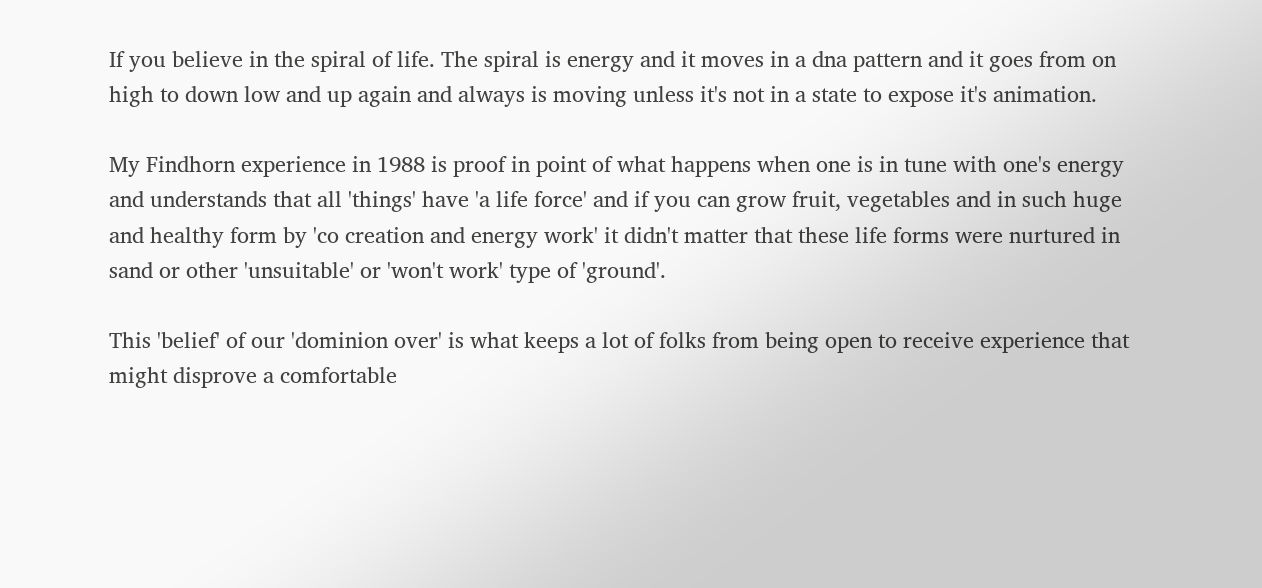If you believe in the spiral of life. The spiral is energy and it moves in a dna pattern and it goes from on high to down low and up again and always is moving unless it's not in a state to expose it's animation.

My Findhorn experience in 1988 is proof in point of what happens when one is in tune with one's energy and understands that all 'things' have 'a life force' and if you can grow fruit, vegetables and in such huge and healthy form by 'co creation and energy work' it didn't matter that these life forms were nurtured in sand or other 'unsuitable' or 'won't work' type of 'ground'.

This 'belief' of our 'dominion over' is what keeps a lot of folks from being open to receive experience that might disprove a comfortable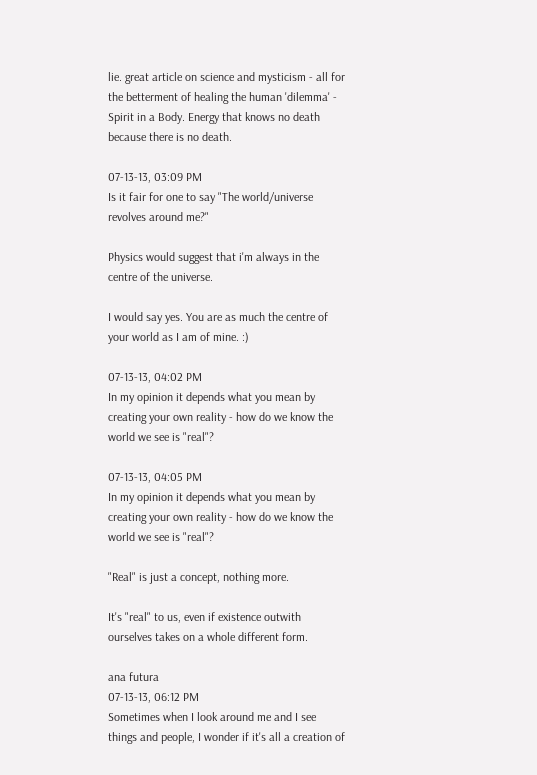lie. great article on science and mysticism - all for the betterment of healing the human 'dilemma' - Spirit in a Body. Energy that knows no death because there is no death.

07-13-13, 03:09 PM
Is it fair for one to say "The world/universe revolves around me?"

Physics would suggest that i'm always in the centre of the universe.

I would say yes. You are as much the centre of your world as I am of mine. :)

07-13-13, 04:02 PM
In my opinion it depends what you mean by creating your own reality - how do we know the world we see is "real"?

07-13-13, 04:05 PM
In my opinion it depends what you mean by creating your own reality - how do we know the world we see is "real"?

"Real" is just a concept, nothing more.

It's "real" to us, even if existence outwith ourselves takes on a whole different form.

ana futura
07-13-13, 06:12 PM
Sometimes when I look around me and I see things and people, I wonder if it's all a creation of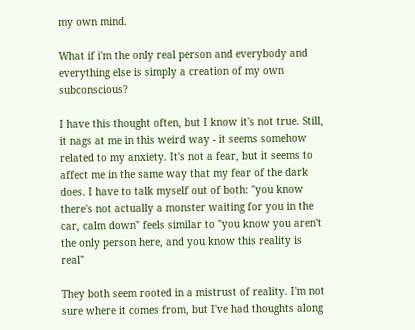my own mind.

What if i'm the only real person and everybody and everything else is simply a creation of my own subconscious?

I have this thought often, but I know it's not true. Still, it nags at me in this weird way - it seems somehow related to my anxiety. It's not a fear, but it seems to affect me in the same way that my fear of the dark does. I have to talk myself out of both: "you know there's not actually a monster waiting for you in the car, calm down" feels similar to "you know you aren't the only person here, and you know this reality is real"

They both seem rooted in a mistrust of reality. I'm not sure where it comes from, but I've had thoughts along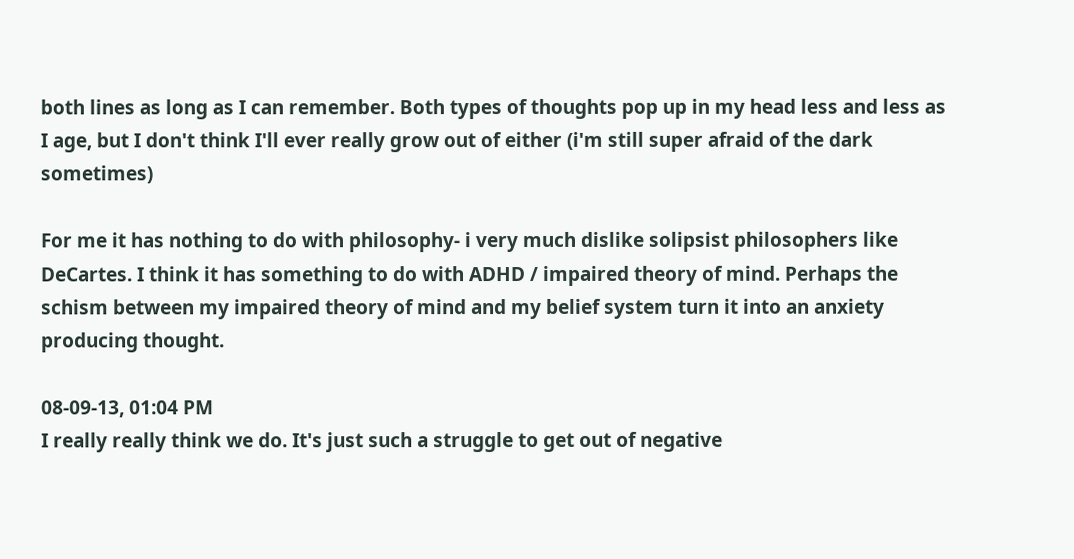both lines as long as I can remember. Both types of thoughts pop up in my head less and less as I age, but I don't think I'll ever really grow out of either (i'm still super afraid of the dark sometimes)

For me it has nothing to do with philosophy- i very much dislike solipsist philosophers like DeCartes. I think it has something to do with ADHD / impaired theory of mind. Perhaps the schism between my impaired theory of mind and my belief system turn it into an anxiety producing thought.

08-09-13, 01:04 PM
I really really think we do. It's just such a struggle to get out of negative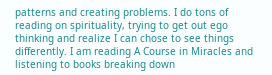patterns and creating problems. I do tons of reading on spirituality, trying to get out ego thinking and realize I can chose to see things differently. I am reading A Course in Miracles and listening to books breaking down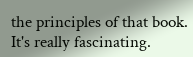the principles of that book. It's really fascinating.